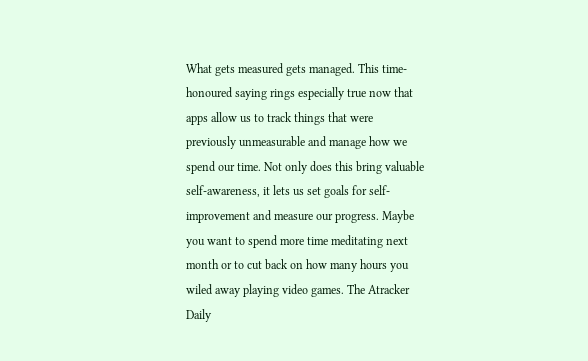What gets measured gets managed. This time-honoured saying rings especially true now that apps allow us to track things that were previously unmeasurable and manage how we spend our time. Not only does this bring valuable self-awareness, it lets us set goals for self-improvement and measure our progress. Maybe you want to spend more time meditating next month or to cut back on how many hours you wiled away playing video games. The Atracker Daily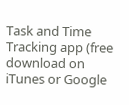Task and Time Tracking app (free download on iTunes or Google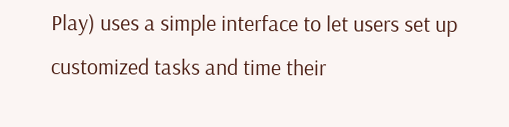Play) uses a simple interface to let users set up customized tasks and time their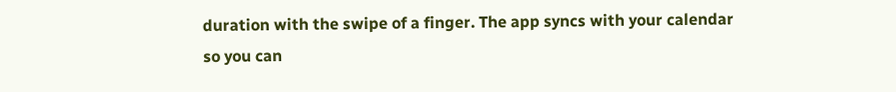duration with the swipe of a finger. The app syncs with your calendar so you can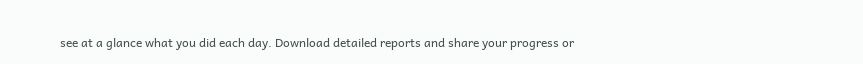see at a glance what you did each day. Download detailed reports and share your progress or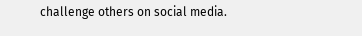challenge others on social media.